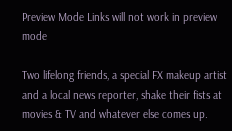Preview Mode Links will not work in preview mode

Two lifelong friends, a special FX makeup artist and a local news reporter, shake their fists at movies & TV and whatever else comes up.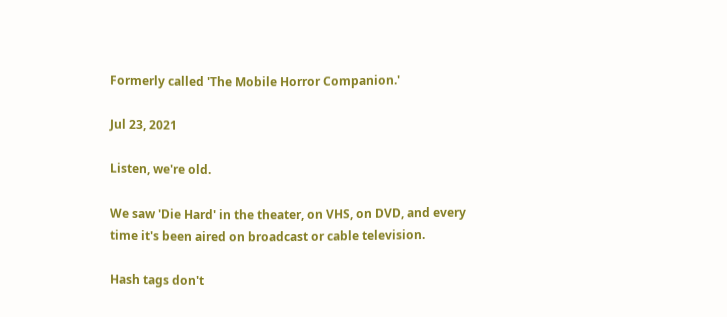Formerly called 'The Mobile Horror Companion.'

Jul 23, 2021

Listen, we're old.

We saw 'Die Hard' in the theater, on VHS, on DVD, and every time it's been aired on broadcast or cable television.

Hash tags don't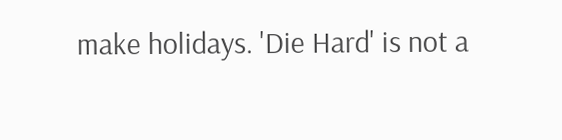make holidays. 'Die Hard' is not a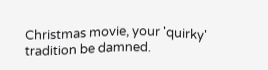Christmas movie, your 'quirky' tradition be damned.